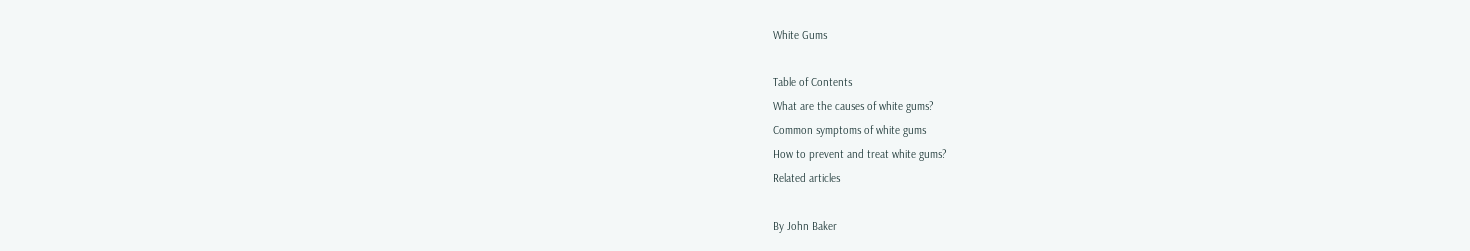White Gums

Table of Contents
What are the causes of white gums?
Common symptoms of white gums
How to prevent and treat white gums?
Related articles

By John Baker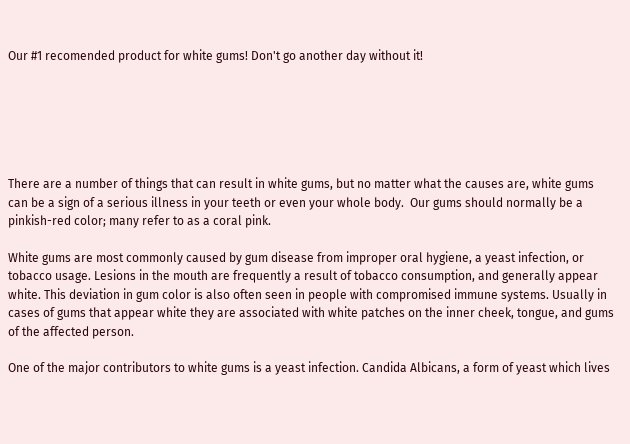Our #1 recomended product for white gums! Don't go another day without it!






There are a number of things that can result in white gums, but no matter what the causes are, white gums can be a sign of a serious illness in your teeth or even your whole body.  Our gums should normally be a pinkish-red color; many refer to as a coral pink.

White gums are most commonly caused by gum disease from improper oral hygiene, a yeast infection, or tobacco usage. Lesions in the mouth are frequently a result of tobacco consumption, and generally appear white. This deviation in gum color is also often seen in people with compromised immune systems. Usually in cases of gums that appear white they are associated with white patches on the inner cheek, tongue, and gums of the affected person.

One of the major contributors to white gums is a yeast infection. Candida Albicans, a form of yeast which lives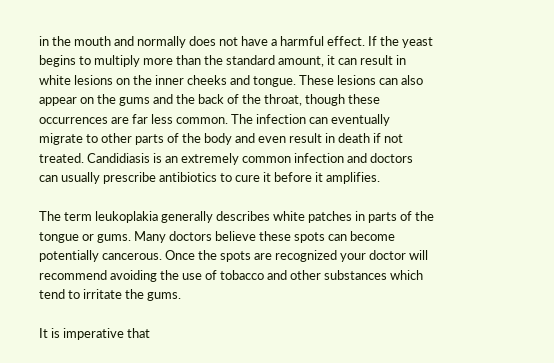in the mouth and normally does not have a harmful effect. If the yeast begins to multiply more than the standard amount, it can result in white lesions on the inner cheeks and tongue. These lesions can also appear on the gums and the back of the throat, though these occurrences are far less common. The infection can eventually migrate to other parts of the body and even result in death if not treated. Candidiasis is an extremely common infection and doctors can usually prescribe antibiotics to cure it before it amplifies.

The term leukoplakia generally describes white patches in parts of the tongue or gums. Many doctors believe these spots can become potentially cancerous. Once the spots are recognized your doctor will recommend avoiding the use of tobacco and other substances which tend to irritate the gums.

It is imperative that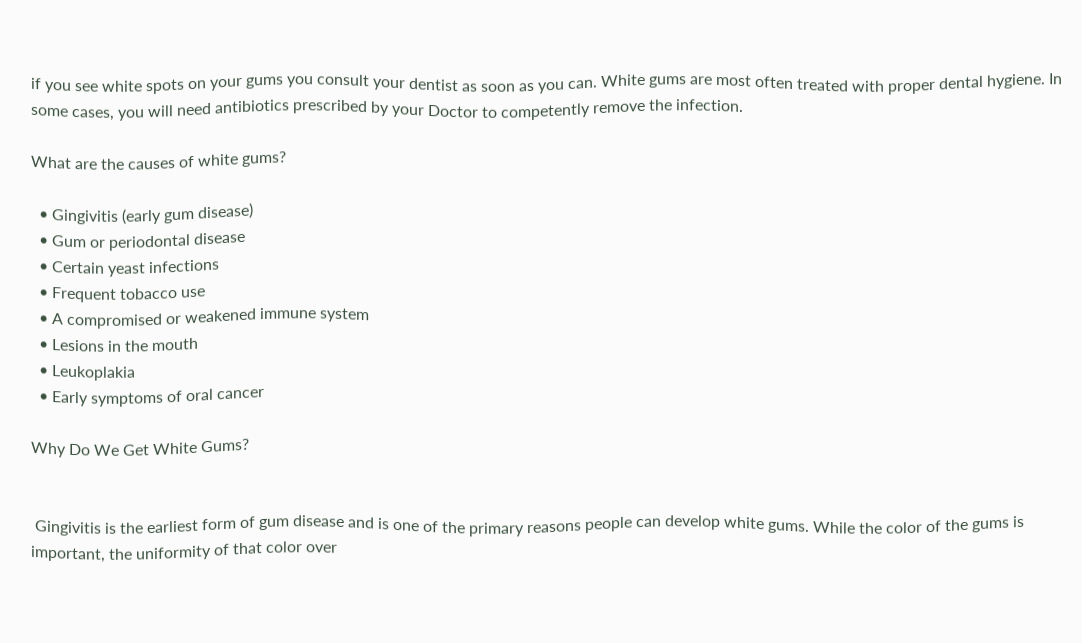if you see white spots on your gums you consult your dentist as soon as you can. White gums are most often treated with proper dental hygiene. In some cases, you will need antibiotics prescribed by your Doctor to competently remove the infection.

What are the causes of white gums?

  • Gingivitis (early gum disease)
  • Gum or periodontal disease
  • Certain yeast infections
  • Frequent tobacco use
  • A compromised or weakened immune system
  • Lesions in the mouth
  • Leukoplakia
  • Early symptoms of oral cancer

Why Do We Get White Gums?


 Gingivitis is the earliest form of gum disease and is one of the primary reasons people can develop white gums. While the color of the gums is important, the uniformity of that color over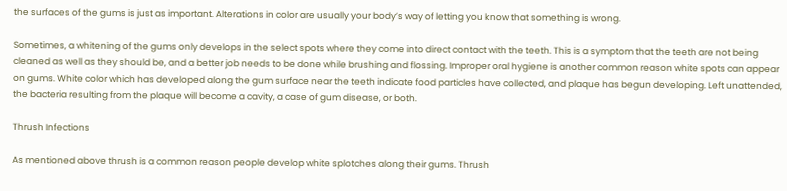the surfaces of the gums is just as important. Alterations in color are usually your body’s way of letting you know that something is wrong.

Sometimes, a whitening of the gums only develops in the select spots where they come into direct contact with the teeth. This is a symptom that the teeth are not being cleaned as well as they should be, and a better job needs to be done while brushing and flossing. Improper oral hygiene is another common reason white spots can appear on gums. White color which has developed along the gum surface near the teeth indicate food particles have collected, and plaque has begun developing. Left unattended, the bacteria resulting from the plaque will become a cavity, a case of gum disease, or both.

Thrush Infections

As mentioned above thrush is a common reason people develop white splotches along their gums. Thrush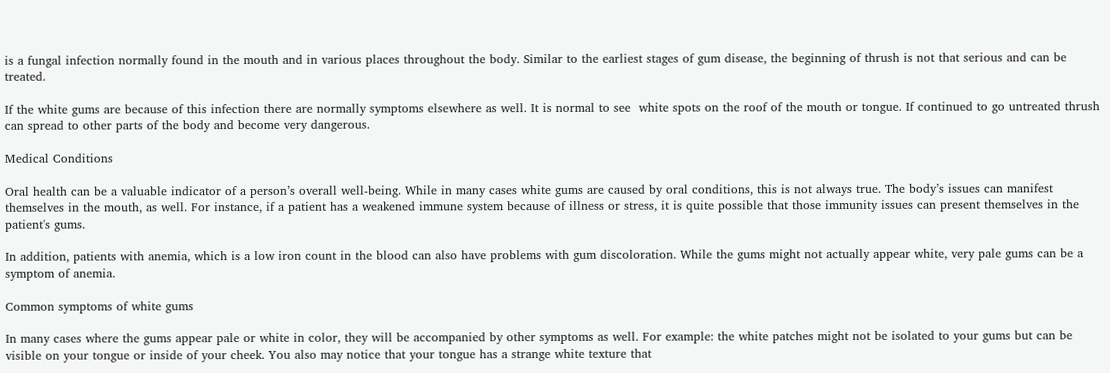is a fungal infection normally found in the mouth and in various places throughout the body. Similar to the earliest stages of gum disease, the beginning of thrush is not that serious and can be treated.

If the white gums are because of this infection there are normally symptoms elsewhere as well. It is normal to see  white spots on the roof of the mouth or tongue. If continued to go untreated thrush can spread to other parts of the body and become very dangerous.

Medical Conditions

Oral health can be a valuable indicator of a person’s overall well-being. While in many cases white gums are caused by oral conditions, this is not always true. The body’s issues can manifest themselves in the mouth, as well. For instance, if a patient has a weakened immune system because of illness or stress, it is quite possible that those immunity issues can present themselves in the patient's gums.

In addition, patients with anemia, which is a low iron count in the blood can also have problems with gum discoloration. While the gums might not actually appear white, very pale gums can be a symptom of anemia.

Common symptoms of white gums

In many cases where the gums appear pale or white in color, they will be accompanied by other symptoms as well. For example: the white patches might not be isolated to your gums but can be visible on your tongue or inside of your cheek. You also may notice that your tongue has a strange white texture that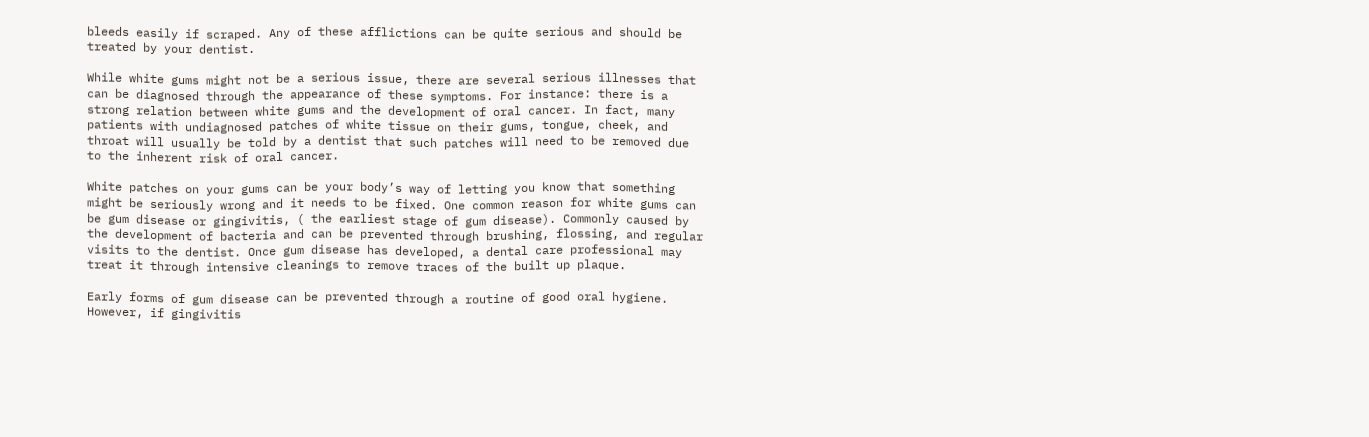bleeds easily if scraped. Any of these afflictions can be quite serious and should be treated by your dentist.

While white gums might not be a serious issue, there are several serious illnesses that can be diagnosed through the appearance of these symptoms. For instance: there is a strong relation between white gums and the development of oral cancer. In fact, many patients with undiagnosed patches of white tissue on their gums, tongue, cheek, and throat will usually be told by a dentist that such patches will need to be removed due to the inherent risk of oral cancer.

White patches on your gums can be your body’s way of letting you know that something might be seriously wrong and it needs to be fixed. One common reason for white gums can be gum disease or gingivitis, ( the earliest stage of gum disease). Commonly caused by the development of bacteria and can be prevented through brushing, flossing, and regular visits to the dentist. Once gum disease has developed, a dental care professional may treat it through intensive cleanings to remove traces of the built up plaque.

Early forms of gum disease can be prevented through a routine of good oral hygiene. However, if gingivitis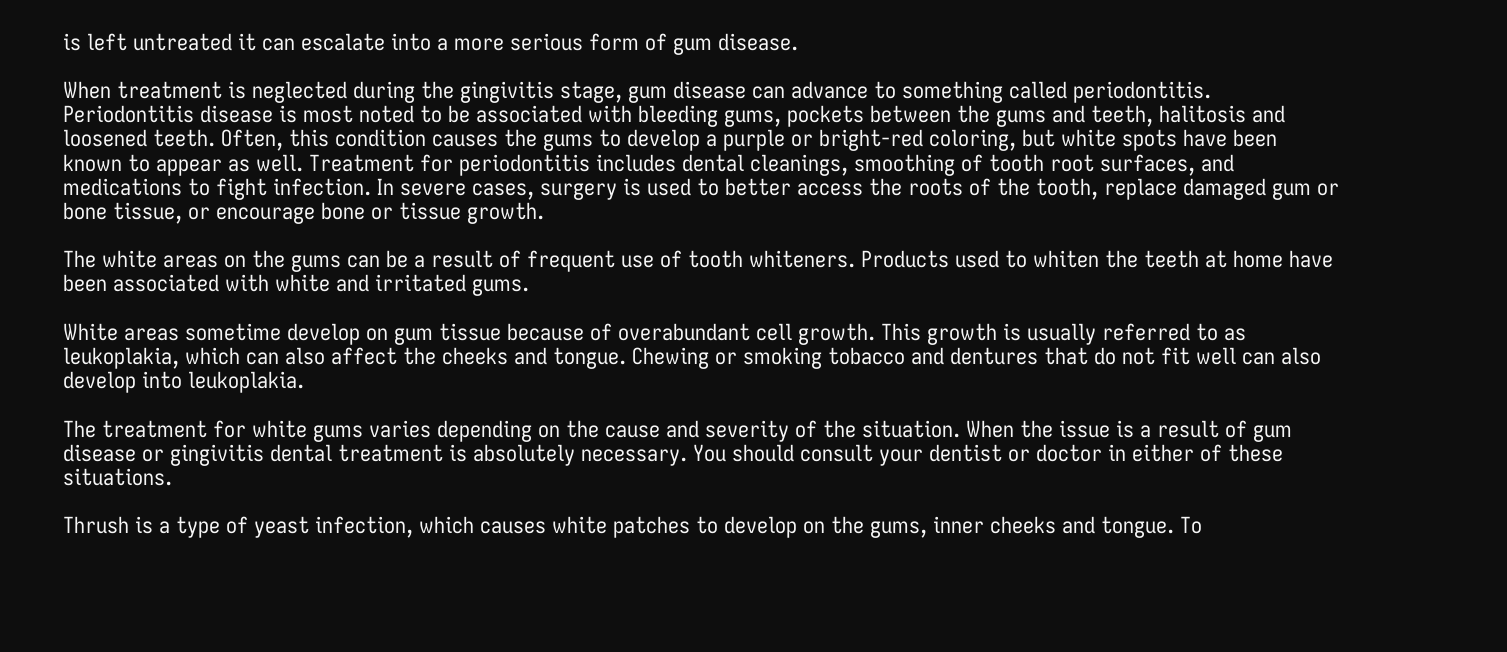is left untreated it can escalate into a more serious form of gum disease.

When treatment is neglected during the gingivitis stage, gum disease can advance to something called periodontitis. Periodontitis disease is most noted to be associated with bleeding gums, pockets between the gums and teeth, halitosis and loosened teeth. Often, this condition causes the gums to develop a purple or bright-red coloring, but white spots have been known to appear as well. Treatment for periodontitis includes dental cleanings, smoothing of tooth root surfaces, and medications to fight infection. In severe cases, surgery is used to better access the roots of the tooth, replace damaged gum or bone tissue, or encourage bone or tissue growth.

The white areas on the gums can be a result of frequent use of tooth whiteners. Products used to whiten the teeth at home have been associated with white and irritated gums.

White areas sometime develop on gum tissue because of overabundant cell growth. This growth is usually referred to as leukoplakia, which can also affect the cheeks and tongue. Chewing or smoking tobacco and dentures that do not fit well can also develop into leukoplakia.

The treatment for white gums varies depending on the cause and severity of the situation. When the issue is a result of gum disease or gingivitis dental treatment is absolutely necessary. You should consult your dentist or doctor in either of these situations.

Thrush is a type of yeast infection, which causes white patches to develop on the gums, inner cheeks and tongue. To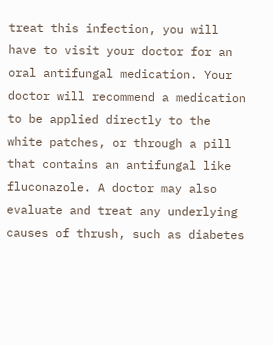treat this infection, you will have to visit your doctor for an oral antifungal medication. Your doctor will recommend a medication to be applied directly to the white patches, or through a pill that contains an antifungal like fluconazole. A doctor may also evaluate and treat any underlying causes of thrush, such as diabetes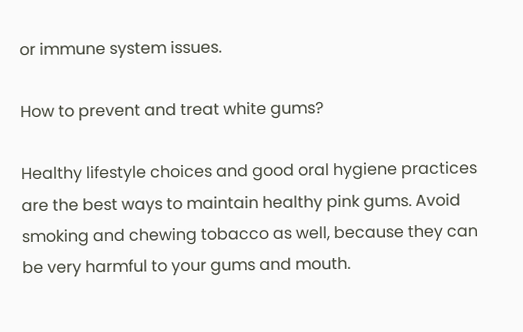or immune system issues.

How to prevent and treat white gums?

Healthy lifestyle choices and good oral hygiene practices are the best ways to maintain healthy pink gums. Avoid smoking and chewing tobacco as well, because they can be very harmful to your gums and mouth.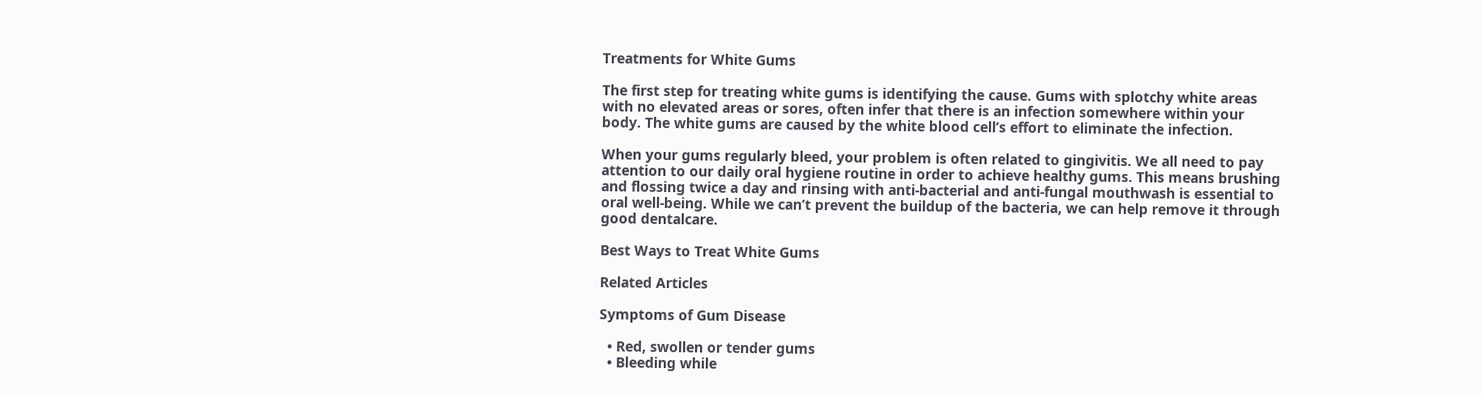Treatments for White Gums

The first step for treating white gums is identifying the cause. Gums with splotchy white areas with no elevated areas or sores, often infer that there is an infection somewhere within your body. The white gums are caused by the white blood cell’s effort to eliminate the infection.

When your gums regularly bleed, your problem is often related to gingivitis. We all need to pay attention to our daily oral hygiene routine in order to achieve healthy gums. This means brushing and flossing twice a day and rinsing with anti-bacterial and anti-fungal mouthwash is essential to oral well-being. While we can’t prevent the buildup of the bacteria, we can help remove it through good dentalcare.

Best Ways to Treat White Gums

Related Articles

Symptoms of Gum Disease

  • Red, swollen or tender gums
  • Bleeding while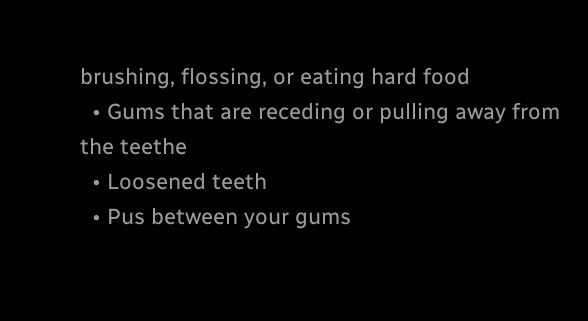brushing, flossing, or eating hard food
  • Gums that are receding or pulling away from the teethe
  • Loosened teeth
  • Pus between your gums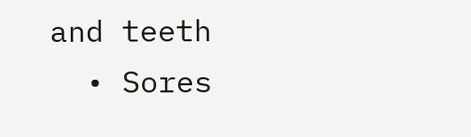and teeth
  • Sores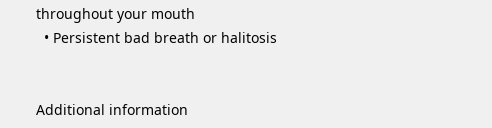throughout your mouth
  • Persistent bad breath or halitosis


Additional information